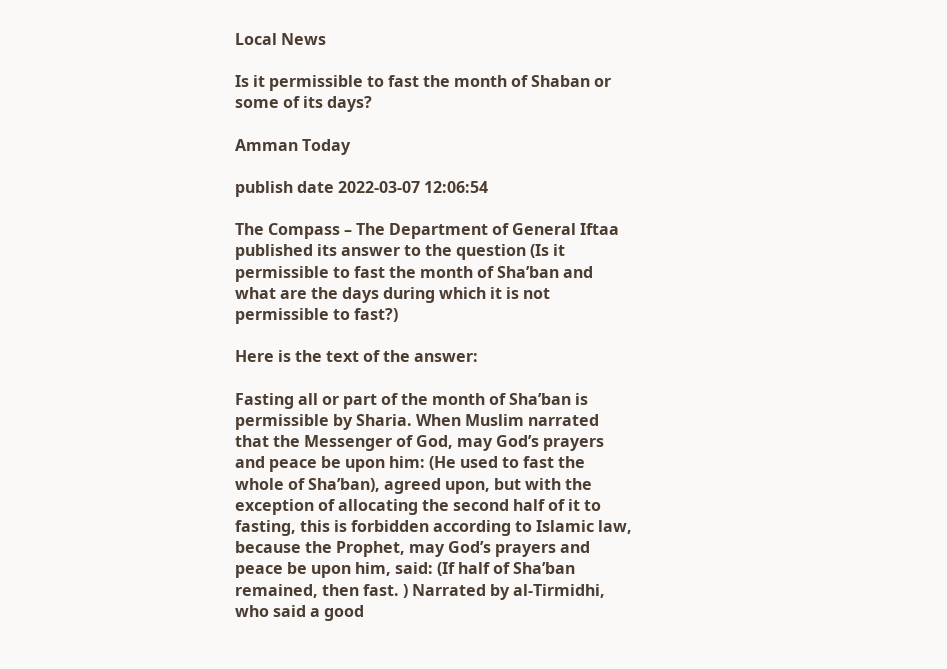Local News

Is it permissible to fast the month of Shaban or some of its days?

Amman Today

publish date 2022-03-07 12:06:54

The Compass – The Department of General Iftaa published its answer to the question (Is it permissible to fast the month of Sha’ban and what are the days during which it is not permissible to fast?)

Here is the text of the answer:

Fasting all or part of the month of Sha’ban is permissible by Sharia. When Muslim narrated that the Messenger of God, may God’s prayers and peace be upon him: (He used to fast the whole of Sha’ban), agreed upon, but with the exception of allocating the second half of it to fasting, this is forbidden according to Islamic law, because the Prophet, may God’s prayers and peace be upon him, said: (If half of Sha’ban remained, then fast. ) Narrated by al-Tirmidhi, who said a good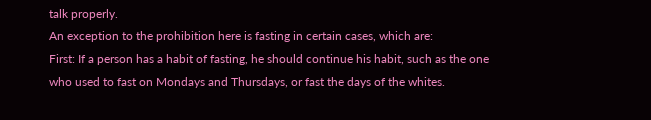talk properly.
An exception to the prohibition here is fasting in certain cases, which are:
First: If a person has a habit of fasting, he should continue his habit, such as the one who used to fast on Mondays and Thursdays, or fast the days of the whites.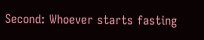Second: Whoever starts fasting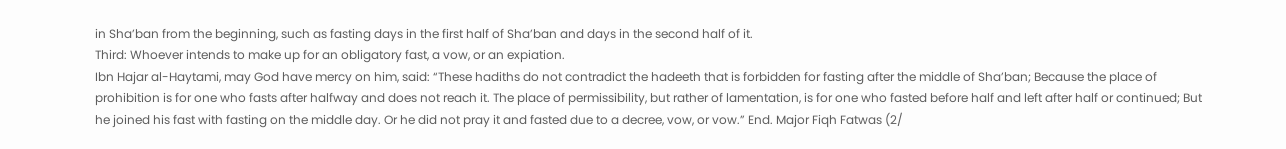in Sha’ban from the beginning, such as fasting days in the first half of Sha’ban and days in the second half of it.
Third: Whoever intends to make up for an obligatory fast, a vow, or an expiation.
Ibn Hajar al-Haytami, may God have mercy on him, said: “These hadiths do not contradict the hadeeth that is forbidden for fasting after the middle of Sha’ban; Because the place of prohibition is for one who fasts after halfway and does not reach it. The place of permissibility, but rather of lamentation, is for one who fasted before half and left after half or continued; But he joined his fast with fasting on the middle day. Or he did not pray it and fasted due to a decree, vow, or vow.” End. Major Fiqh Fatwas (2/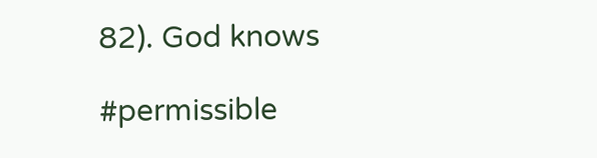82). God knows

#permissible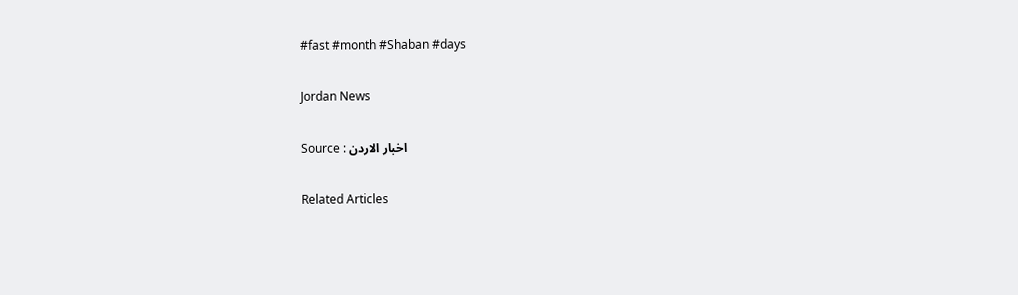#fast #month #Shaban #days

Jordan News

Source : اخبار الاردن

Related Articles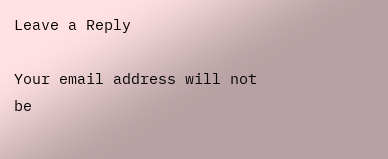Leave a Reply

Your email address will not be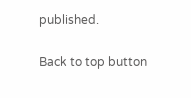published.

Back to top button